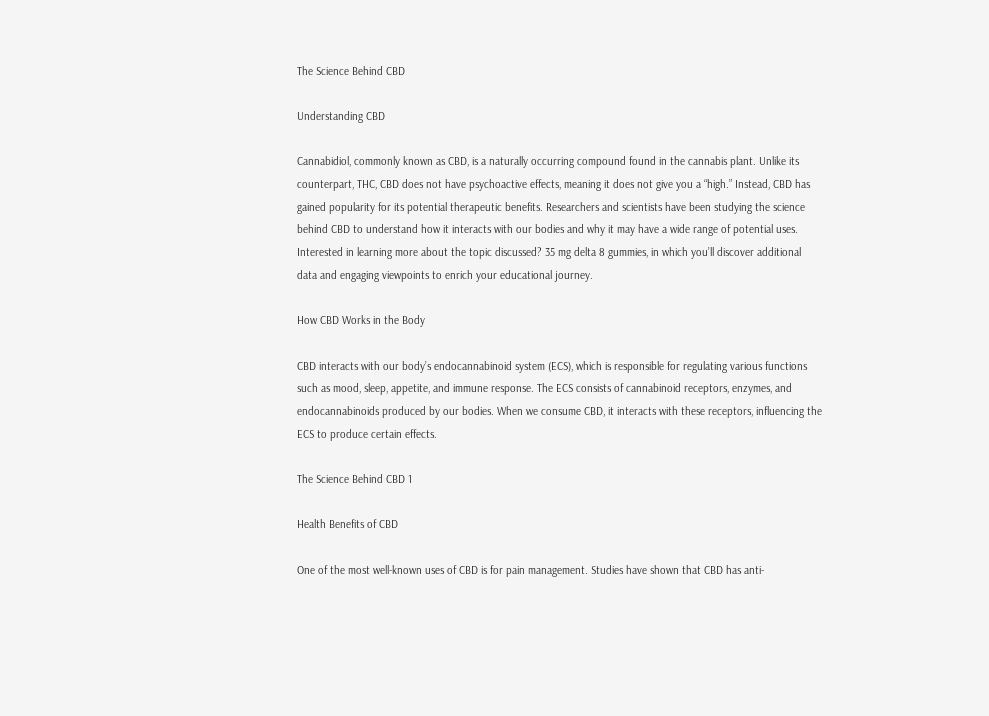The Science Behind CBD

Understanding CBD

Cannabidiol, commonly known as CBD, is a naturally occurring compound found in the cannabis plant. Unlike its counterpart, THC, CBD does not have psychoactive effects, meaning it does not give you a “high.” Instead, CBD has gained popularity for its potential therapeutic benefits. Researchers and scientists have been studying the science behind CBD to understand how it interacts with our bodies and why it may have a wide range of potential uses. Interested in learning more about the topic discussed? 35 mg delta 8 gummies, in which you’ll discover additional data and engaging viewpoints to enrich your educational journey.

How CBD Works in the Body

CBD interacts with our body’s endocannabinoid system (ECS), which is responsible for regulating various functions such as mood, sleep, appetite, and immune response. The ECS consists of cannabinoid receptors, enzymes, and endocannabinoids produced by our bodies. When we consume CBD, it interacts with these receptors, influencing the ECS to produce certain effects.

The Science Behind CBD 1

Health Benefits of CBD

One of the most well-known uses of CBD is for pain management. Studies have shown that CBD has anti-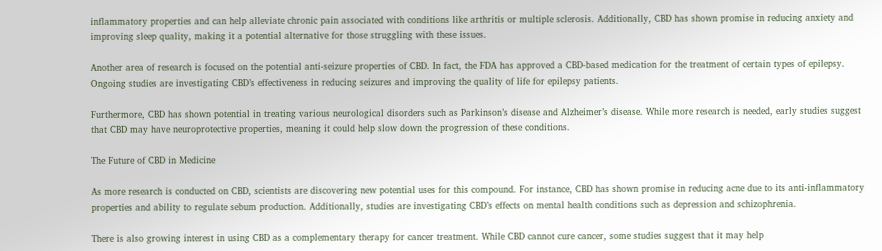inflammatory properties and can help alleviate chronic pain associated with conditions like arthritis or multiple sclerosis. Additionally, CBD has shown promise in reducing anxiety and improving sleep quality, making it a potential alternative for those struggling with these issues.

Another area of research is focused on the potential anti-seizure properties of CBD. In fact, the FDA has approved a CBD-based medication for the treatment of certain types of epilepsy. Ongoing studies are investigating CBD’s effectiveness in reducing seizures and improving the quality of life for epilepsy patients.

Furthermore, CBD has shown potential in treating various neurological disorders such as Parkinson’s disease and Alzheimer’s disease. While more research is needed, early studies suggest that CBD may have neuroprotective properties, meaning it could help slow down the progression of these conditions.

The Future of CBD in Medicine

As more research is conducted on CBD, scientists are discovering new potential uses for this compound. For instance, CBD has shown promise in reducing acne due to its anti-inflammatory properties and ability to regulate sebum production. Additionally, studies are investigating CBD’s effects on mental health conditions such as depression and schizophrenia.

There is also growing interest in using CBD as a complementary therapy for cancer treatment. While CBD cannot cure cancer, some studies suggest that it may help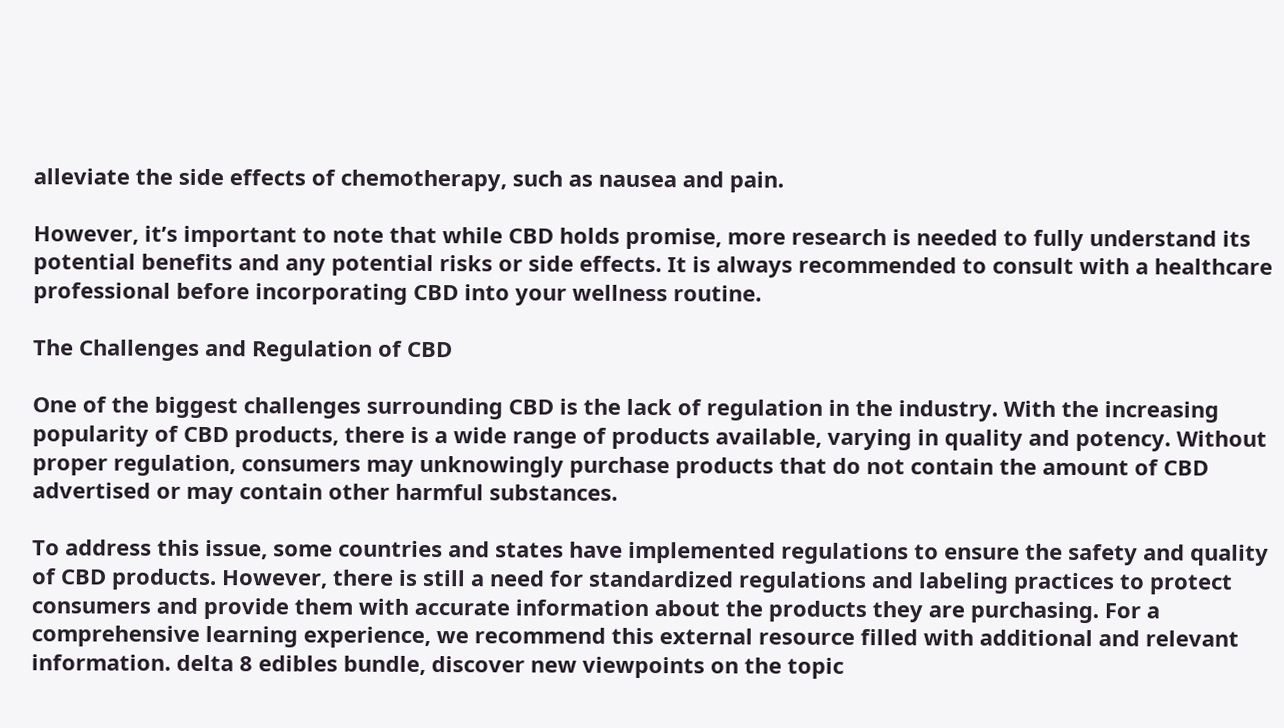alleviate the side effects of chemotherapy, such as nausea and pain.

However, it’s important to note that while CBD holds promise, more research is needed to fully understand its potential benefits and any potential risks or side effects. It is always recommended to consult with a healthcare professional before incorporating CBD into your wellness routine.

The Challenges and Regulation of CBD

One of the biggest challenges surrounding CBD is the lack of regulation in the industry. With the increasing popularity of CBD products, there is a wide range of products available, varying in quality and potency. Without proper regulation, consumers may unknowingly purchase products that do not contain the amount of CBD advertised or may contain other harmful substances.

To address this issue, some countries and states have implemented regulations to ensure the safety and quality of CBD products. However, there is still a need for standardized regulations and labeling practices to protect consumers and provide them with accurate information about the products they are purchasing. For a comprehensive learning experience, we recommend this external resource filled with additional and relevant information. delta 8 edibles bundle, discover new viewpoints on the topic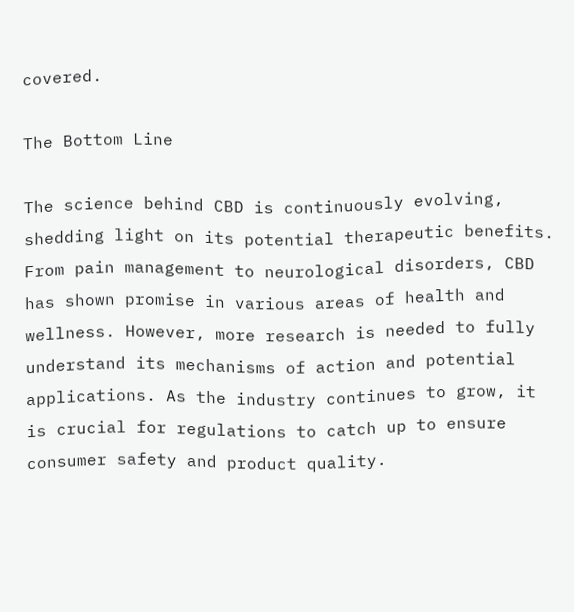covered.

The Bottom Line

The science behind CBD is continuously evolving, shedding light on its potential therapeutic benefits. From pain management to neurological disorders, CBD has shown promise in various areas of health and wellness. However, more research is needed to fully understand its mechanisms of action and potential applications. As the industry continues to grow, it is crucial for regulations to catch up to ensure consumer safety and product quality.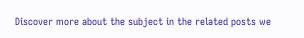Discover more about the subject in the related posts we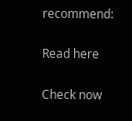recommend:

Read here

Check now